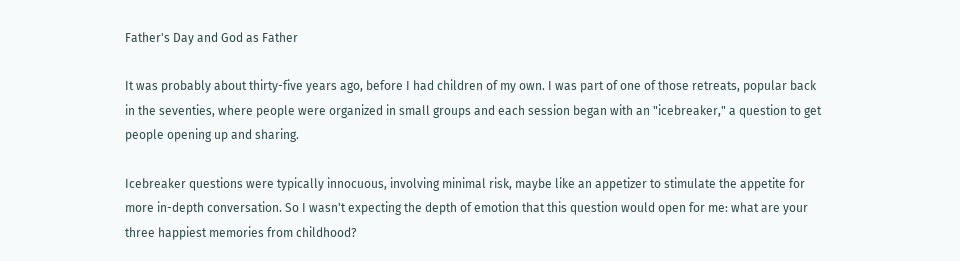Father's Day and God as Father

It was probably about thirty-five years ago, before I had children of my own. I was part of one of those retreats, popular back in the seventies, where people were organized in small groups and each session began with an "icebreaker," a question to get people opening up and sharing.

Icebreaker questions were typically innocuous, involving minimal risk, maybe like an appetizer to stimulate the appetite for more in-depth conversation. So I wasn't expecting the depth of emotion that this question would open for me: what are your three happiest memories from childhood?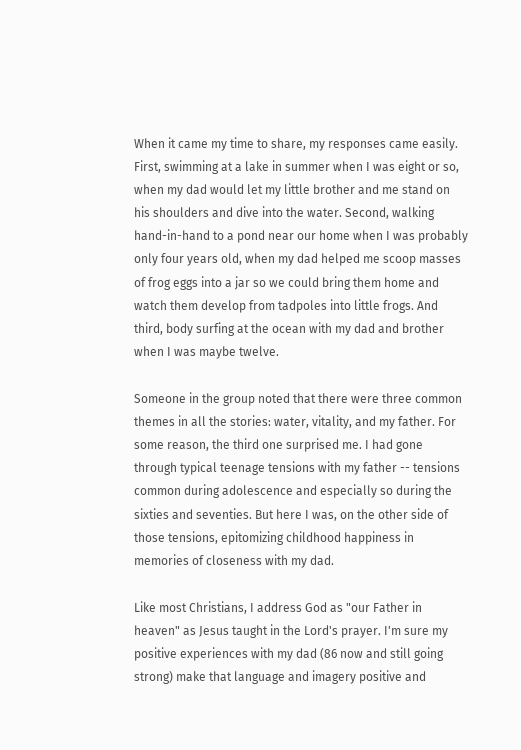When it came my time to share, my responses came easily. First, swimming at a lake in summer when I was eight or so, when my dad would let my little brother and me stand on his shoulders and dive into the water. Second, walking hand-in-hand to a pond near our home when I was probably only four years old, when my dad helped me scoop masses of frog eggs into a jar so we could bring them home and watch them develop from tadpoles into little frogs. And third, body surfing at the ocean with my dad and brother when I was maybe twelve.

Someone in the group noted that there were three common themes in all the stories: water, vitality, and my father. For some reason, the third one surprised me. I had gone through typical teenage tensions with my father -- tensions common during adolescence and especially so during the sixties and seventies. But here I was, on the other side of those tensions, epitomizing childhood happiness in memories of closeness with my dad.

Like most Christians, I address God as "our Father in heaven" as Jesus taught in the Lord's prayer. I'm sure my positive experiences with my dad (86 now and still going strong) make that language and imagery positive and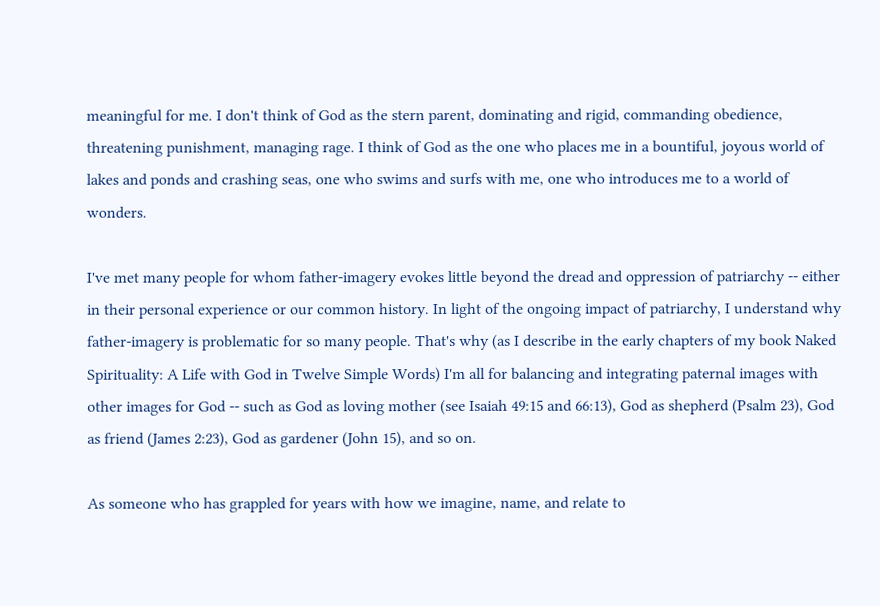meaningful for me. I don't think of God as the stern parent, dominating and rigid, commanding obedience, threatening punishment, managing rage. I think of God as the one who places me in a bountiful, joyous world of lakes and ponds and crashing seas, one who swims and surfs with me, one who introduces me to a world of wonders.

I've met many people for whom father-imagery evokes little beyond the dread and oppression of patriarchy -- either in their personal experience or our common history. In light of the ongoing impact of patriarchy, I understand why father-imagery is problematic for so many people. That's why (as I describe in the early chapters of my book Naked Spirituality: A Life with God in Twelve Simple Words) I'm all for balancing and integrating paternal images with other images for God -- such as God as loving mother (see Isaiah 49:15 and 66:13), God as shepherd (Psalm 23), God as friend (James 2:23), God as gardener (John 15), and so on.

As someone who has grappled for years with how we imagine, name, and relate to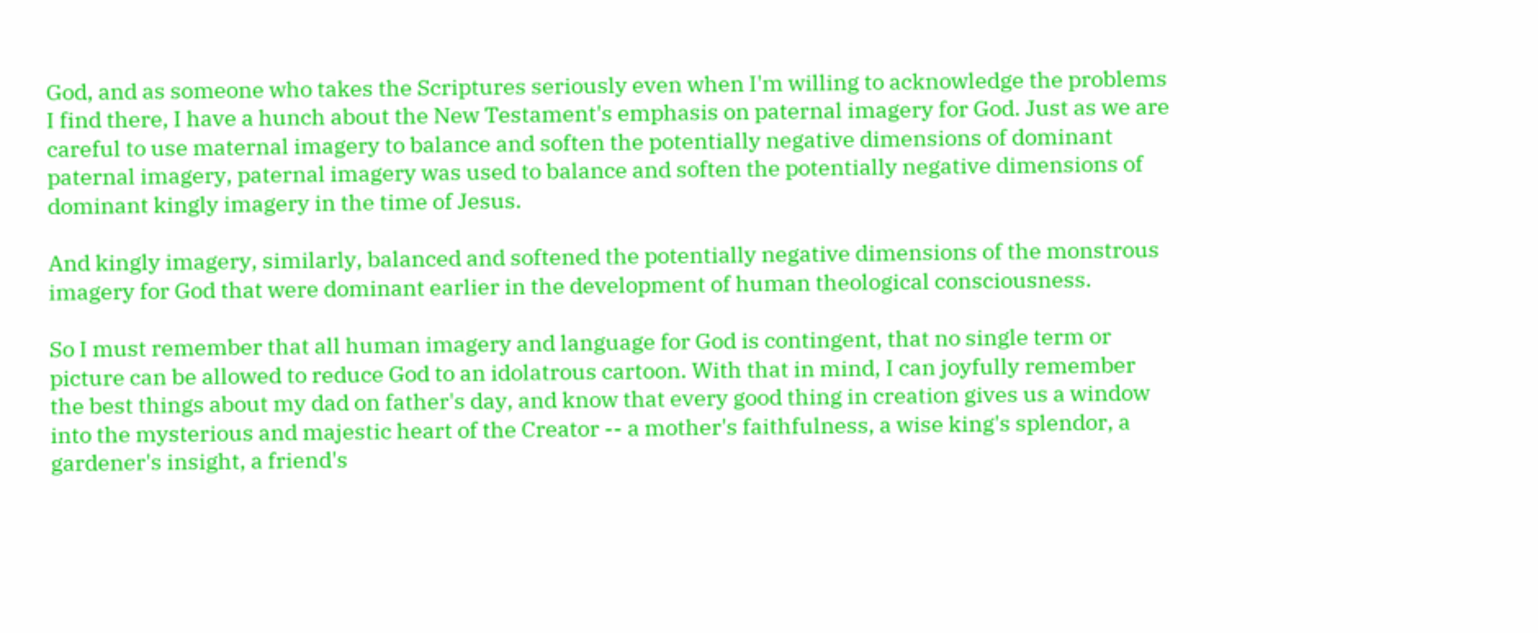God, and as someone who takes the Scriptures seriously even when I'm willing to acknowledge the problems I find there, I have a hunch about the New Testament's emphasis on paternal imagery for God. Just as we are careful to use maternal imagery to balance and soften the potentially negative dimensions of dominant paternal imagery, paternal imagery was used to balance and soften the potentially negative dimensions of dominant kingly imagery in the time of Jesus.

And kingly imagery, similarly, balanced and softened the potentially negative dimensions of the monstrous imagery for God that were dominant earlier in the development of human theological consciousness.

So I must remember that all human imagery and language for God is contingent, that no single term or picture can be allowed to reduce God to an idolatrous cartoon. With that in mind, I can joyfully remember the best things about my dad on father's day, and know that every good thing in creation gives us a window into the mysterious and majestic heart of the Creator -- a mother's faithfulness, a wise king's splendor, a gardener's insight, a friend's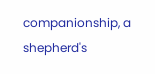companionship, a shepherd's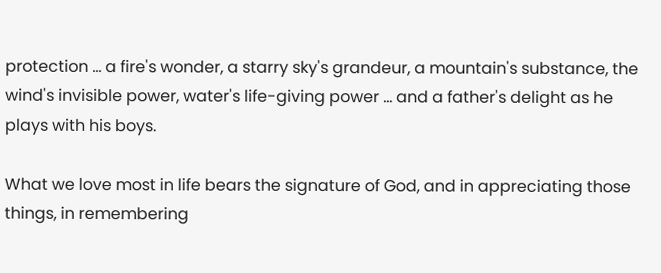protection ... a fire's wonder, a starry sky's grandeur, a mountain's substance, the wind's invisible power, water's life-giving power ... and a father's delight as he plays with his boys.

What we love most in life bears the signature of God, and in appreciating those things, in remembering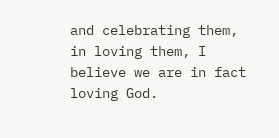and celebrating them, in loving them, I believe we are in fact loving God.